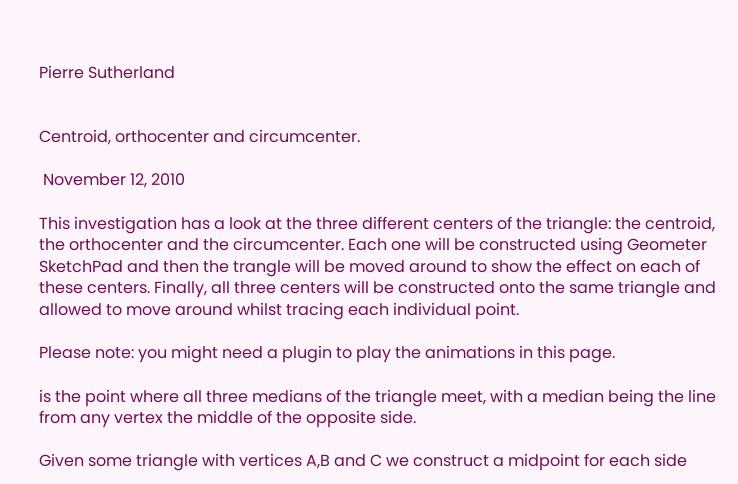Pierre Sutherland


Centroid, orthocenter and circumcenter.

 November 12, 2010

This investigation has a look at the three different centers of the triangle: the centroid, the orthocenter and the circumcenter. Each one will be constructed using Geometer SketchPad and then the trangle will be moved around to show the effect on each of these centers. Finally, all three centers will be constructed onto the same triangle and allowed to move around whilst tracing each individual point.

Please note: you might need a plugin to play the animations in this page.

is the point where all three medians of the triangle meet, with a median being the line from any vertex the middle of the opposite side.

Given some triangle with vertices A,B and C we construct a midpoint for each side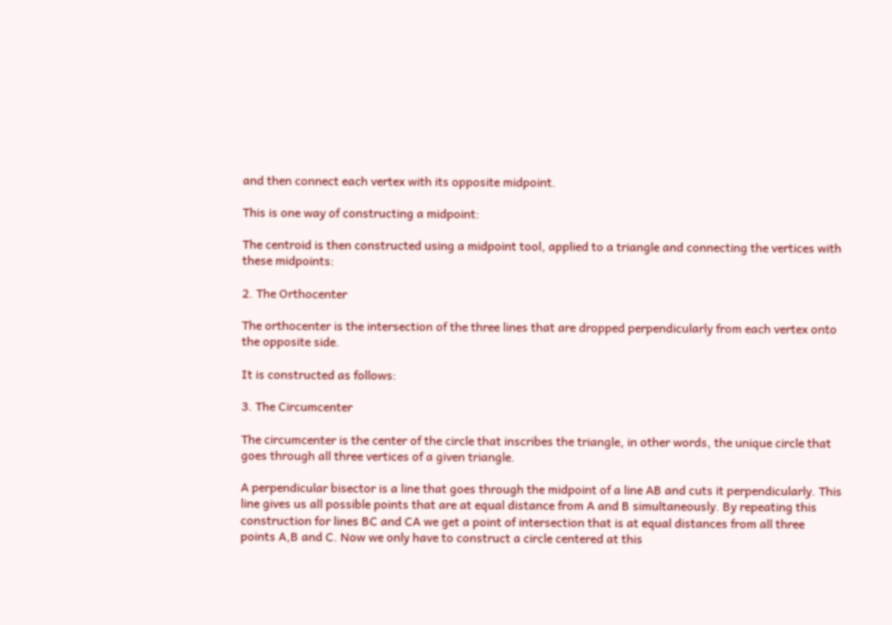and then connect each vertex with its opposite midpoint.

This is one way of constructing a midpoint:

The centroid is then constructed using a midpoint tool, applied to a triangle and connecting the vertices with these midpoints:

2. The Orthocenter

The orthocenter is the intersection of the three lines that are dropped perpendicularly from each vertex onto the opposite side.

It is constructed as follows:

3. The Circumcenter

The circumcenter is the center of the circle that inscribes the triangle, in other words, the unique circle that goes through all three vertices of a given triangle.

A perpendicular bisector is a line that goes through the midpoint of a line AB and cuts it perpendicularly. This line gives us all possible points that are at equal distance from A and B simultaneously. By repeating this construction for lines BC and CA we get a point of intersection that is at equal distances from all three points A,B and C. Now we only have to construct a circle centered at this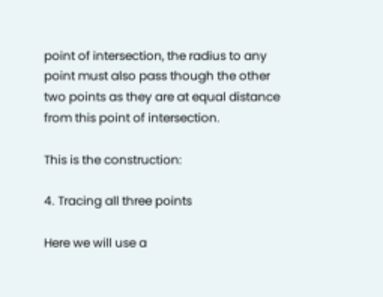point of intersection, the radius to any point must also pass though the other two points as they are at equal distance from this point of intersection.

This is the construction:

4. Tracing all three points

Here we will use a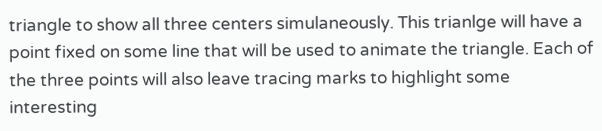triangle to show all three centers simulaneously. This trianlge will have a point fixed on some line that will be used to animate the triangle. Each of the three points will also leave tracing marks to highlight some interesting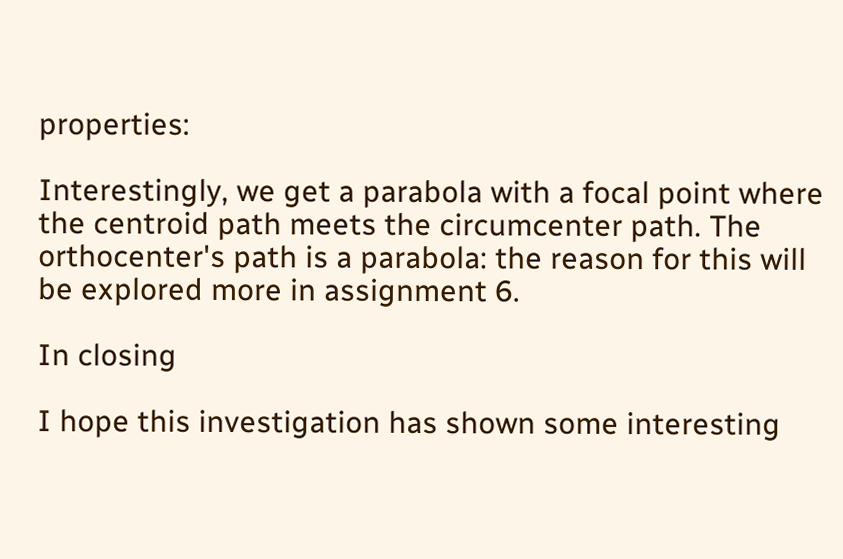properties:

Interestingly, we get a parabola with a focal point where the centroid path meets the circumcenter path. The orthocenter's path is a parabola: the reason for this will be explored more in assignment 6.

In closing

I hope this investigation has shown some interesting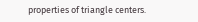properties of triangle centers.